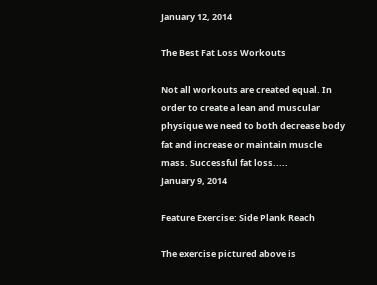January 12, 2014

The Best Fat Loss Workouts

Not all workouts are created equal. In order to create a lean and muscular physique we need to both decrease body fat and increase or maintain muscle mass. Successful fat loss.....
January 9, 2014

Feature Exercise: Side Plank Reach

The exercise pictured above is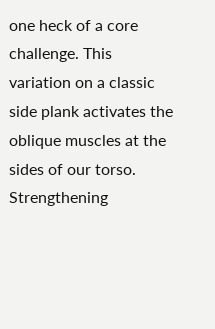one heck of a core challenge. This variation on a classic side plank activates the oblique muscles at the sides of our torso. Strengthening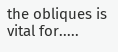the obliques is vital for.....